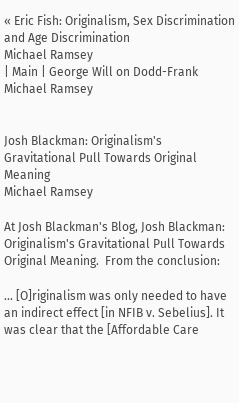« Eric Fish: Originalism, Sex Discrimination and Age Discrimination
Michael Ramsey
| Main | George Will on Dodd-Frank
Michael Ramsey


Josh Blackman: Originalism's Gravitational Pull Towards Original Meaning
Michael Ramsey

At Josh Blackman's Blog, Josh Blackman: Originalism's Gravitational Pull Towards Original Meaning.  From the conclusion:

... [O]riginalism was only needed to have an indirect effect [in NFIB v. Sebelius]. It was clear that the [Affordable Care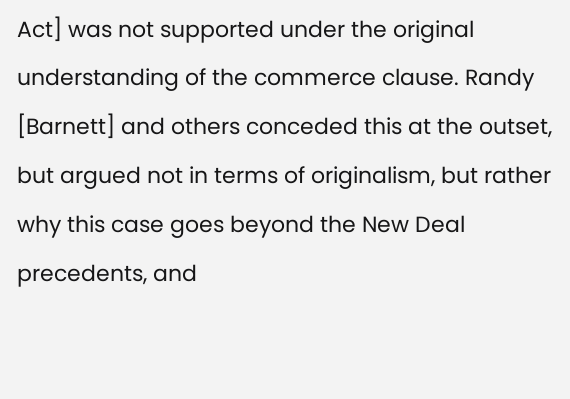Act] was not supported under the original understanding of the commerce clause. Randy [Barnett] and others conceded this at the outset, but argued not in terms of originalism, but rather why this case goes beyond the New Deal precedents, and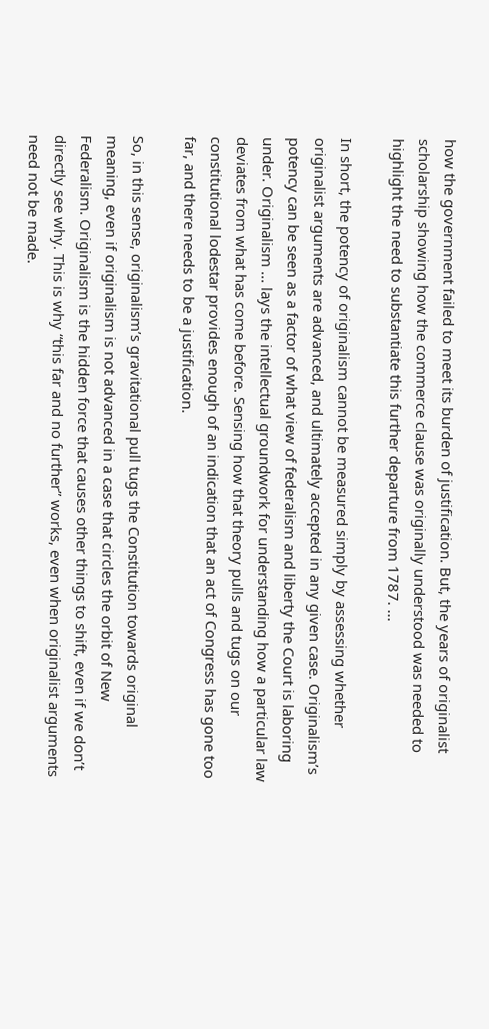how the government failed to meet its burden of justification. But, the years of originalist scholarship showing how the commerce clause was originally understood was needed to highlight the need to substantiate this further departure from 1787. ...

In short, the potency of originalism cannot be measured simply by assessing whether originalist arguments are advanced, and ultimately accepted in any given case. Originalism’s potency can be seen as a factor of what view of federalism and liberty the Court is laboring under. Originalism ... lays the intellectual groundwork for understanding how a particular law deviates from what has come before. Sensing how that theory pulls and tugs on our constitutional lodestar provides enough of an indication that an act of Congress has gone too far, and there needs to be a justification.

So, in this sense, originalism’s gravitational pull tugs the Constitution towards original meaning, even if originalism is not advanced in a case that circles the orbit of New Federalism. Originalism is the hidden force that causes other things to shift, even if we don’t directly see why. This is why “this far and no further” works, even when originalist arguments need not be made.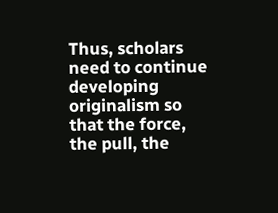Thus, scholars need to continue developing originalism so that the force, the pull, the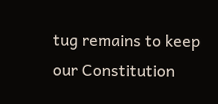tug remains to keep our Constitution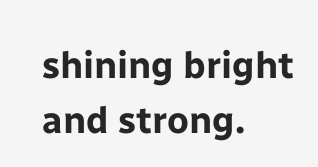shining bright and strong.